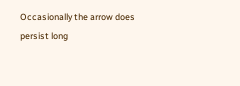Occasionally the arrow does persist long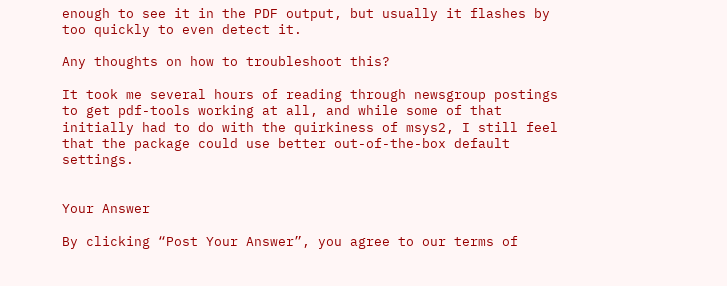enough to see it in the PDF output, but usually it flashes by too quickly to even detect it.

Any thoughts on how to troubleshoot this?

It took me several hours of reading through newsgroup postings to get pdf-tools working at all, and while some of that initially had to do with the quirkiness of msys2, I still feel that the package could use better out-of-the-box default settings.


Your Answer

By clicking “Post Your Answer”, you agree to our terms of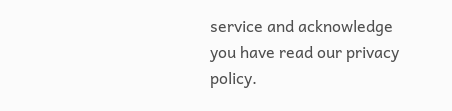service and acknowledge you have read our privacy policy.